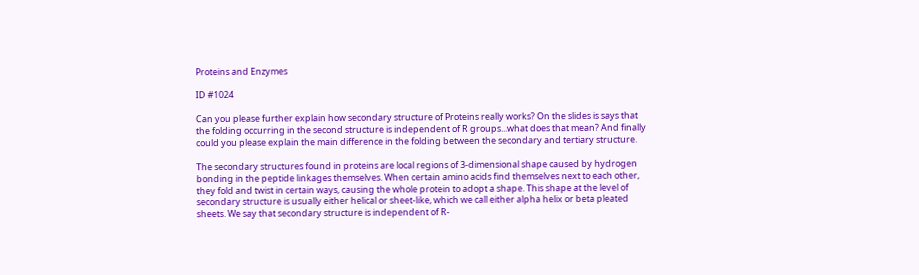Proteins and Enzymes

ID #1024

Can you please further explain how secondary structure of Proteins really works? On the slides is says that the folding occurring in the second structure is independent of R groups...what does that mean? And finally could you please explain the main difference in the folding between the secondary and tertiary structure.

The secondary structures found in proteins are local regions of 3-dimensional shape caused by hydrogen bonding in the peptide linkages themselves. When certain amino acids find themselves next to each other, they fold and twist in certain ways, causing the whole protein to adopt a shape. This shape at the level of secondary structure is usually either helical or sheet-like, which we call either alpha helix or beta pleated sheets. We say that secondary structure is independent of R-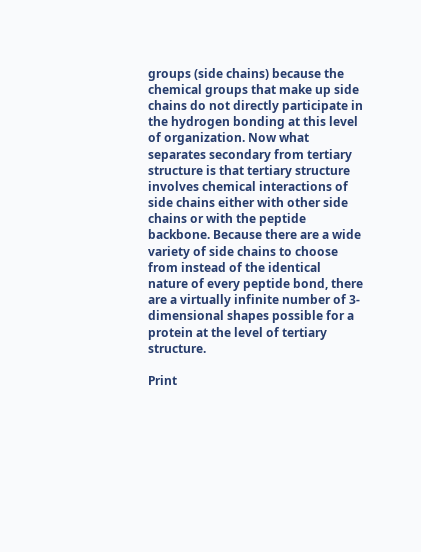groups (side chains) because the chemical groups that make up side chains do not directly participate in the hydrogen bonding at this level of organization. Now what separates secondary from tertiary structure is that tertiary structure involves chemical interactions of side chains either with other side chains or with the peptide backbone. Because there are a wide variety of side chains to choose from instead of the identical nature of every peptide bond, there are a virtually infinite number of 3-dimensional shapes possible for a protein at the level of tertiary structure.

Print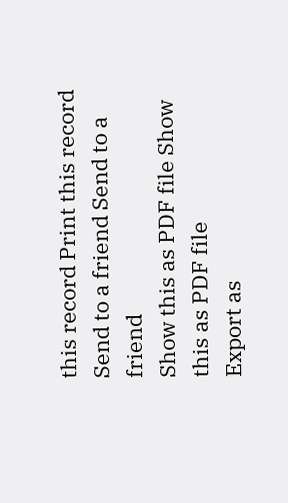this record Print this record
Send to a friend Send to a friend
Show this as PDF file Show this as PDF file
Export as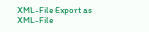XML-File Export as XML-File